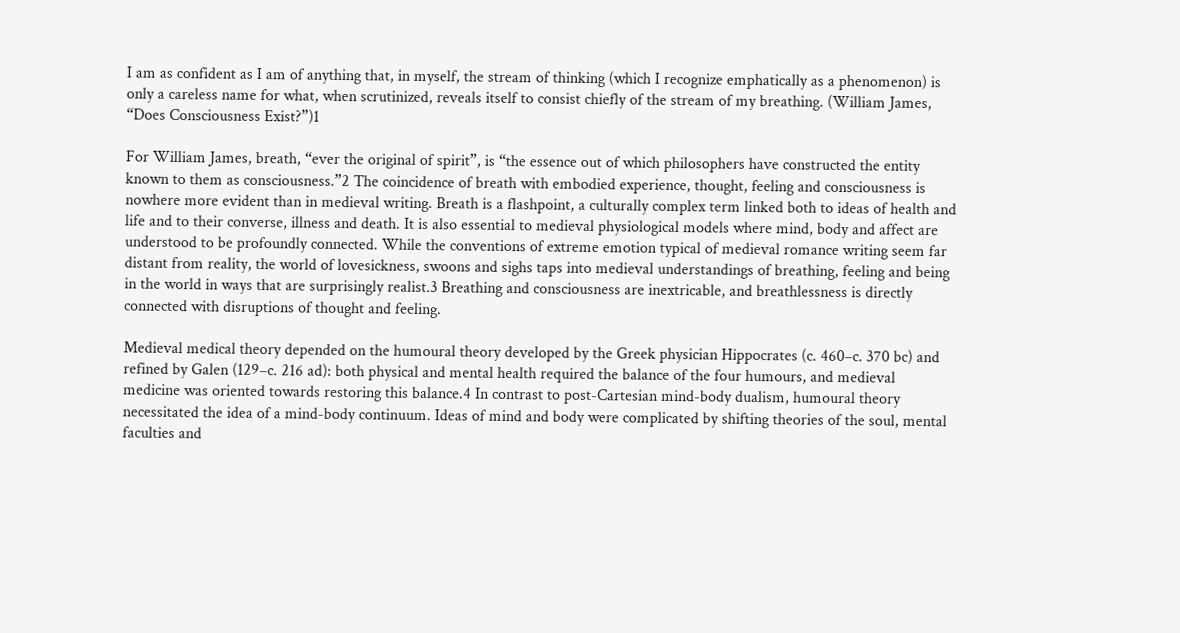I am as confident as I am of anything that, in myself, the stream of thinking (which I recognize emphatically as a phenomenon) is only a careless name for what, when scrutinized, reveals itself to consist chiefly of the stream of my breathing. (William James, “Does Consciousness Exist?”)1

For William James, breath, “ever the original of spirit”, is “the essence out of which philosophers have constructed the entity known to them as consciousness.”2 The coincidence of breath with embodied experience, thought, feeling and consciousness is nowhere more evident than in medieval writing. Breath is a flashpoint, a culturally complex term linked both to ideas of health and life and to their converse, illness and death. It is also essential to medieval physiological models where mind, body and affect are understood to be profoundly connected. While the conventions of extreme emotion typical of medieval romance writing seem far distant from reality, the world of lovesickness, swoons and sighs taps into medieval understandings of breathing, feeling and being in the world in ways that are surprisingly realist.3 Breathing and consciousness are inextricable, and breathlessness is directly connected with disruptions of thought and feeling.

Medieval medical theory depended on the humoural theory developed by the Greek physician Hippocrates (c. 460–c. 370 bc) and refined by Galen (129–c. 216 ad): both physical and mental health required the balance of the four humours, and medieval medicine was oriented towards restoring this balance.4 In contrast to post-Cartesian mind-body dualism, humoural theory necessitated the idea of a mind-body continuum. Ideas of mind and body were complicated by shifting theories of the soul, mental faculties and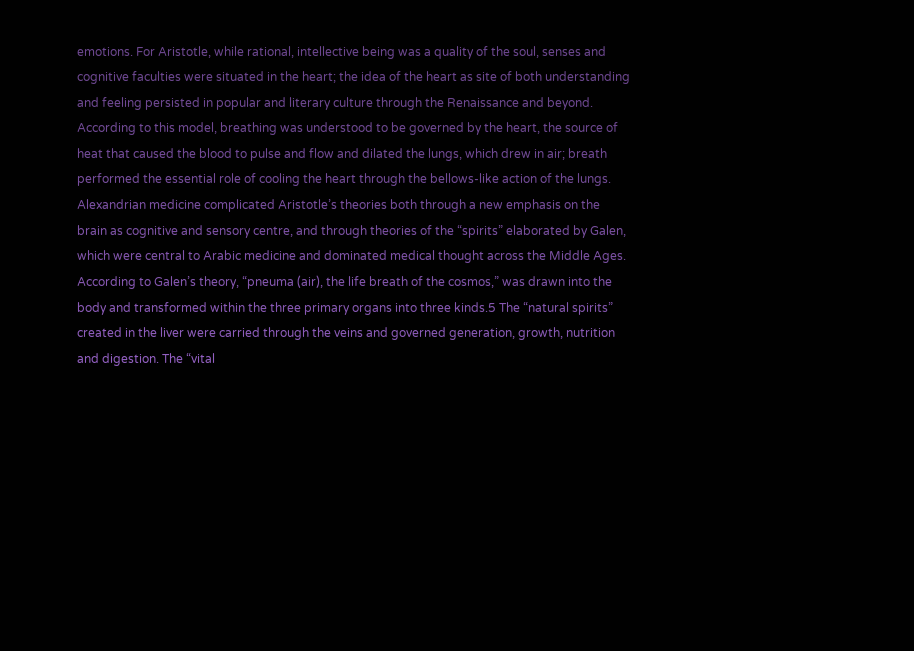emotions. For Aristotle, while rational, intellective being was a quality of the soul, senses and cognitive faculties were situated in the heart; the idea of the heart as site of both understanding and feeling persisted in popular and literary culture through the Renaissance and beyond. According to this model, breathing was understood to be governed by the heart, the source of heat that caused the blood to pulse and flow and dilated the lungs, which drew in air; breath performed the essential role of cooling the heart through the bellows-like action of the lungs. Alexandrian medicine complicated Aristotle’s theories both through a new emphasis on the brain as cognitive and sensory centre, and through theories of the “spirits” elaborated by Galen, which were central to Arabic medicine and dominated medical thought across the Middle Ages. According to Galen’s theory, “pneuma (air), the life breath of the cosmos,” was drawn into the body and transformed within the three primary organs into three kinds.5 The “natural spirits” created in the liver were carried through the veins and governed generation, growth, nutrition and digestion. The “vital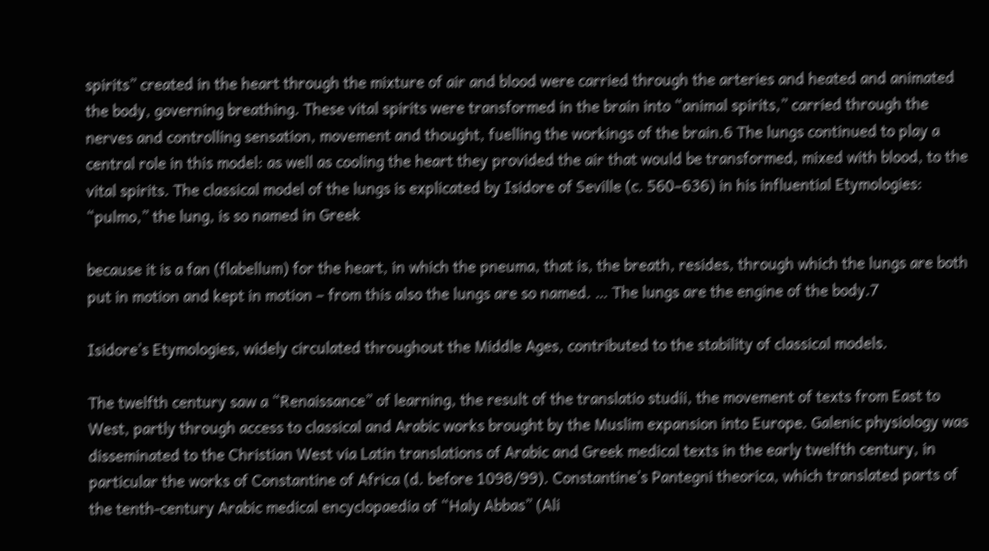spirits” created in the heart through the mixture of air and blood were carried through the arteries and heated and animated the body, governing breathing. These vital spirits were transformed in the brain into “animal spirits,” carried through the nerves and controlling sensation, movement and thought, fuelling the workings of the brain.6 The lungs continued to play a central role in this model: as well as cooling the heart they provided the air that would be transformed, mixed with blood, to the vital spirits. The classical model of the lungs is explicated by Isidore of Seville (c. 560–636) in his influential Etymologies: “pulmo,” the lung, is so named in Greek

because it is a fan (flabellum) for the heart, in which the pneuma, that is, the breath, resides, through which the lungs are both put in motion and kept in motion – from this also the lungs are so named. … The lungs are the engine of the body.7

Isidore’s Etymologies, widely circulated throughout the Middle Ages, contributed to the stability of classical models.

The twelfth century saw a “Renaissance” of learning, the result of the translatio studii, the movement of texts from East to West, partly through access to classical and Arabic works brought by the Muslim expansion into Europe. Galenic physiology was disseminated to the Christian West via Latin translations of Arabic and Greek medical texts in the early twelfth century, in particular the works of Constantine of Africa (d. before 1098/99). Constantine’s Pantegni theorica, which translated parts of the tenth-century Arabic medical encyclopaedia of “Haly Abbas” (Ali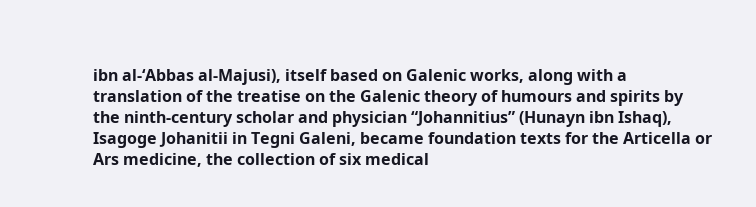ibn al-‘Abbas al-Majusi), itself based on Galenic works, along with a translation of the treatise on the Galenic theory of humours and spirits by the ninth-century scholar and physician “Johannitius” (Hunayn ibn Ishaq), Isagoge Johanitii in Tegni Galeni, became foundation texts for the Articella or Ars medicine, the collection of six medical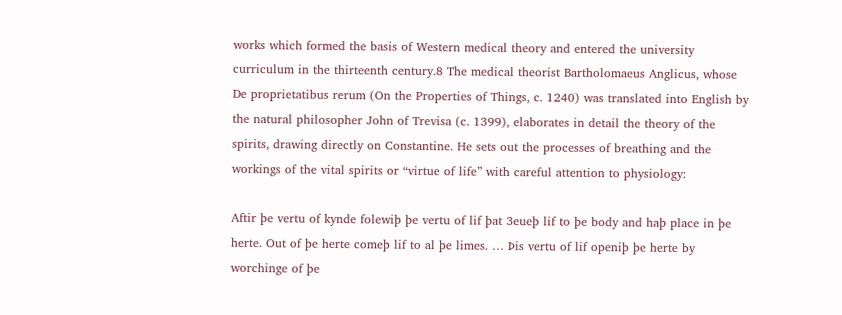works which formed the basis of Western medical theory and entered the university curriculum in the thirteenth century.8 The medical theorist Bartholomaeus Anglicus, whose De proprietatibus rerum (On the Properties of Things, c. 1240) was translated into English by the natural philosopher John of Trevisa (c. 1399), elaborates in detail the theory of the spirits, drawing directly on Constantine. He sets out the processes of breathing and the workings of the vital spirits or “virtue of life” with careful attention to physiology:

Aftir þe vertu of kynde folewiþ þe vertu of lif þat 3eueþ lif to þe body and haþ place in þe herte. Out of þe herte comeþ lif to al þe limes. … Þis vertu of lif openiþ þe herte by worchinge of þe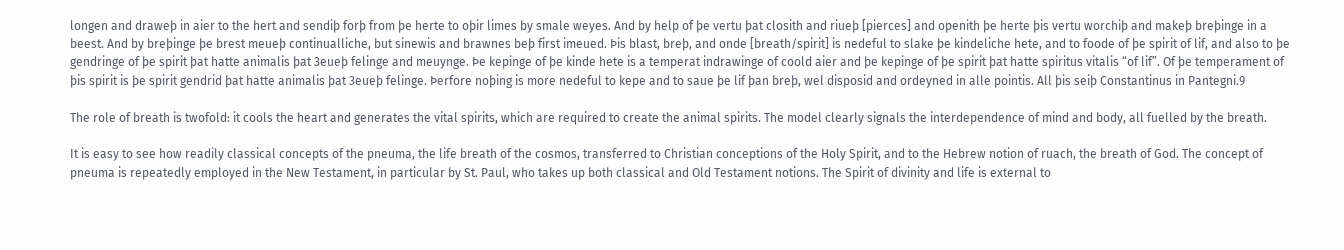longen and draweþ in aier to the hert and sendiþ forþ from þe herte to oþir limes by smale weyes. And by help of þe vertu þat closith and riueþ [pierces] and openith þe herte þis vertu worchiþ and makeþ breþinge in a beest. And by breþinge þe brest meueþ continualliche, but sinewis and brawnes beþ first imeued. Þis blast, breþ, and onde [breath/spirit] is nedeful to slake þe kindeliche hete, and to foode of þe spirit of lif, and also to þe gendringe of þe spirit þat hatte animalis þat 3eueþ felinge and meuynge. Þe kepinge of þe kinde hete is a temperat indrawinge of coold aier and þe kepinge of þe spirit þat hatte spiritus vitalis “of lif”. Of þe temperament of þis spirit is þe spirit gendrid þat hatte animalis þat 3eueþ felinge. Þerfore noþing is more nedeful to kepe and to saue þe lif þan breþ, wel disposid and ordeyned in alle pointis. All þis seiþ Constantinus in Pantegni.9

The role of breath is twofold: it cools the heart and generates the vital spirits, which are required to create the animal spirits. The model clearly signals the interdependence of mind and body, all fuelled by the breath.

It is easy to see how readily classical concepts of the pneuma, the life breath of the cosmos, transferred to Christian conceptions of the Holy Spirit, and to the Hebrew notion of ruach, the breath of God. The concept of pneuma is repeatedly employed in the New Testament, in particular by St. Paul, who takes up both classical and Old Testament notions. The Spirit of divinity and life is external to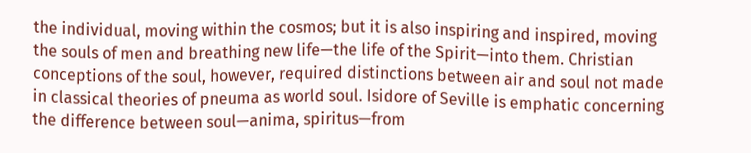the individual, moving within the cosmos; but it is also inspiring and inspired, moving the souls of men and breathing new life—the life of the Spirit—into them. Christian conceptions of the soul, however, required distinctions between air and soul not made in classical theories of pneuma as world soul. Isidore of Seville is emphatic concerning the difference between soul—anima, spiritus—from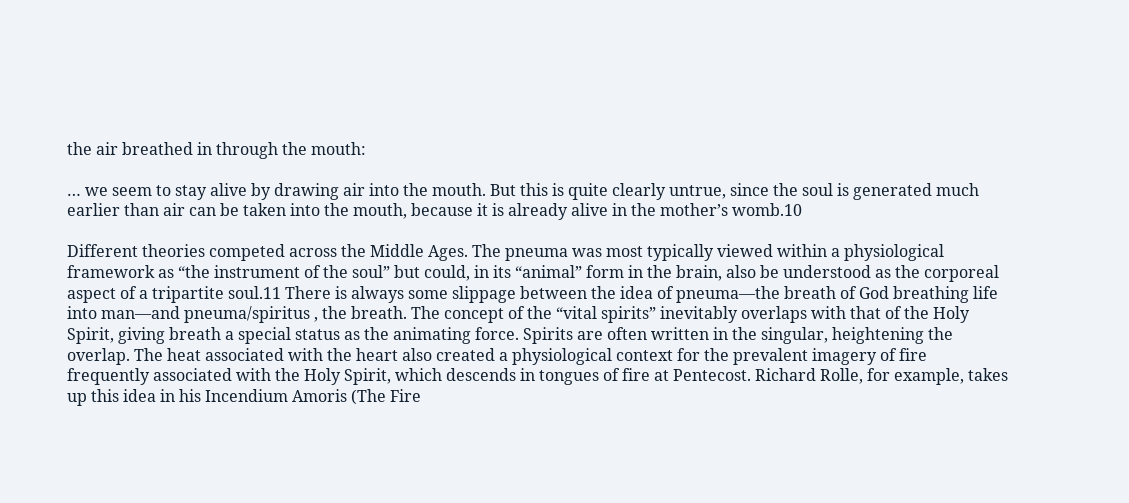the air breathed in through the mouth:

… we seem to stay alive by drawing air into the mouth. But this is quite clearly untrue, since the soul is generated much earlier than air can be taken into the mouth, because it is already alive in the mother’s womb.10

Different theories competed across the Middle Ages. The pneuma was most typically viewed within a physiological framework as “the instrument of the soul” but could, in its “animal” form in the brain, also be understood as the corporeal aspect of a tripartite soul.11 There is always some slippage between the idea of pneuma—the breath of God breathing life into man—and pneuma/spiritus , the breath. The concept of the “vital spirits” inevitably overlaps with that of the Holy Spirit, giving breath a special status as the animating force. Spirits are often written in the singular, heightening the overlap. The heat associated with the heart also created a physiological context for the prevalent imagery of fire frequently associated with the Holy Spirit, which descends in tongues of fire at Pentecost. Richard Rolle, for example, takes up this idea in his Incendium Amoris (The Fire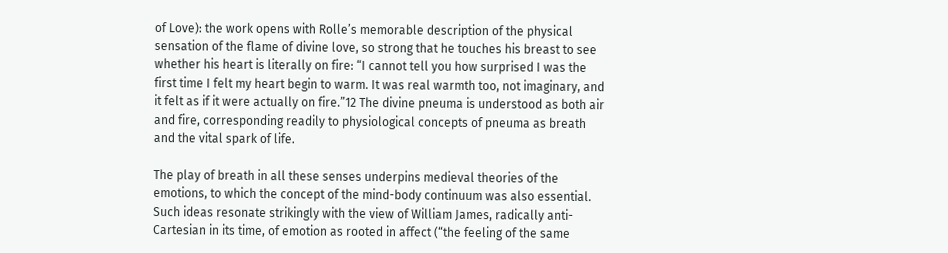of Love): the work opens with Rolle’s memorable description of the physical sensation of the flame of divine love, so strong that he touches his breast to see whether his heart is literally on fire: “I cannot tell you how surprised I was the first time I felt my heart begin to warm. It was real warmth too, not imaginary, and it felt as if it were actually on fire.”12 The divine pneuma is understood as both air and fire, corresponding readily to physiological concepts of pneuma as breath and the vital spark of life.

The play of breath in all these senses underpins medieval theories of the emotions, to which the concept of the mind-body continuum was also essential. Such ideas resonate strikingly with the view of William James, radically anti-Cartesian in its time, of emotion as rooted in affect (“the feeling of the same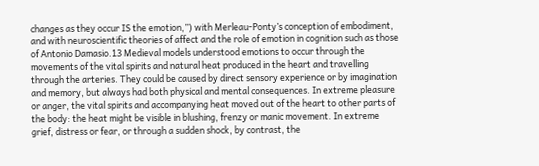changes as they occur IS the emotion,”) with Merleau-Ponty’s conception of embodiment, and with neuroscientific theories of affect and the role of emotion in cognition such as those of Antonio Damasio.13 Medieval models understood emotions to occur through the movements of the vital spirits and natural heat produced in the heart and travelling through the arteries. They could be caused by direct sensory experience or by imagination and memory, but always had both physical and mental consequences. In extreme pleasure or anger, the vital spirits and accompanying heat moved out of the heart to other parts of the body: the heat might be visible in blushing, frenzy or manic movement. In extreme grief, distress or fear, or through a sudden shock, by contrast, the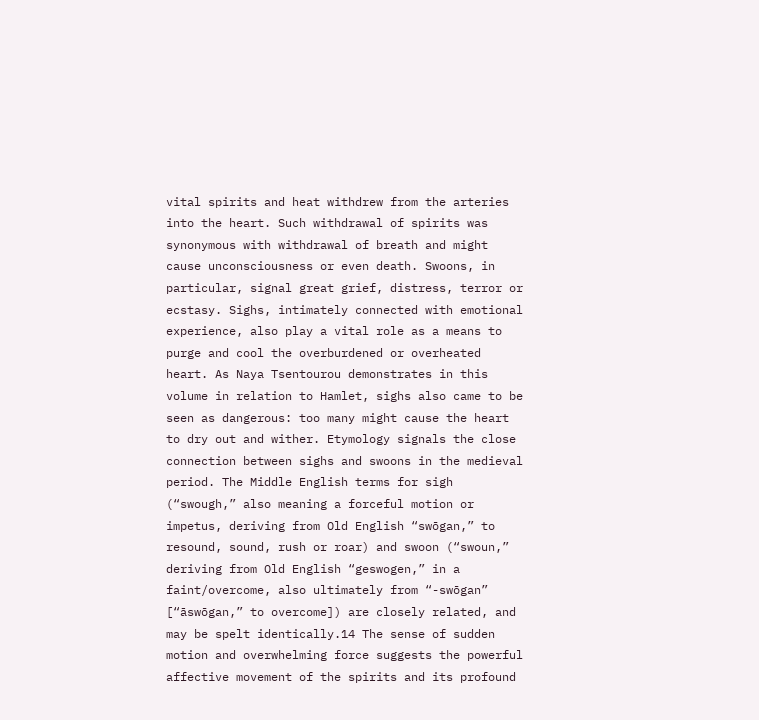vital spirits and heat withdrew from the arteries into the heart. Such withdrawal of spirits was synonymous with withdrawal of breath and might cause unconsciousness or even death. Swoons, in particular, signal great grief, distress, terror or ecstasy. Sighs, intimately connected with emotional experience, also play a vital role as a means to purge and cool the overburdened or overheated heart. As Naya Tsentourou demonstrates in this volume in relation to Hamlet, sighs also came to be seen as dangerous: too many might cause the heart to dry out and wither. Etymology signals the close connection between sighs and swoons in the medieval period. The Middle English terms for sigh (“swough,” also meaning a forceful motion or impetus, deriving from Old English “swōgan,” to resound, sound, rush or roar) and swoon (“swoun,” deriving from Old English “geswogen,” in a faint/overcome, also ultimately from “-swōgan” [“āswōgan,” to overcome]) are closely related, and may be spelt identically.14 The sense of sudden motion and overwhelming force suggests the powerful affective movement of the spirits and its profound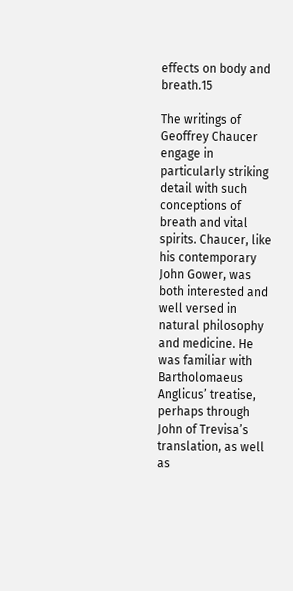effects on body and breath.15

The writings of Geoffrey Chaucer engage in particularly striking detail with such conceptions of breath and vital spirits. Chaucer, like his contemporary John Gower, was both interested and well versed in natural philosophy and medicine. He was familiar with Bartholomaeus Anglicus’ treatise, perhaps through John of Trevisa’s translation, as well as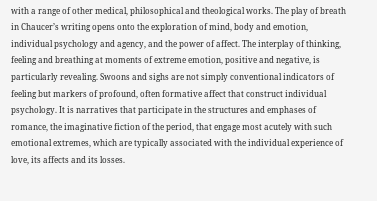with a range of other medical, philosophical and theological works. The play of breath in Chaucer’s writing opens onto the exploration of mind, body and emotion, individual psychology and agency, and the power of affect. The interplay of thinking, feeling and breathing at moments of extreme emotion, positive and negative, is particularly revealing. Swoons and sighs are not simply conventional indicators of feeling but markers of profound, often formative affect that construct individual psychology. It is narratives that participate in the structures and emphases of romance, the imaginative fiction of the period, that engage most acutely with such emotional extremes, which are typically associated with the individual experience of love, its affects and its losses.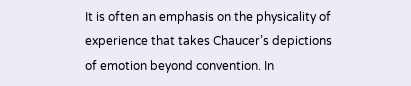It is often an emphasis on the physicality of experience that takes Chaucer’s depictions of emotion beyond convention. In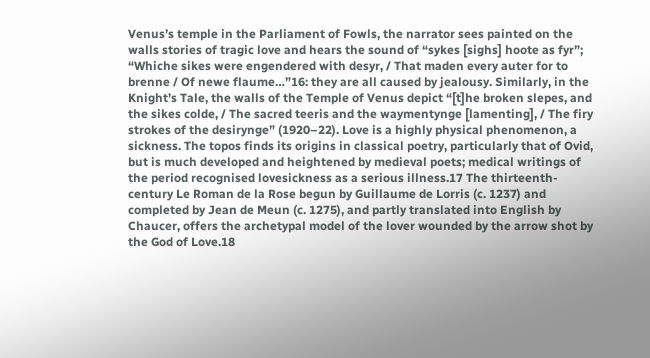Venus’s temple in the Parliament of Fowls, the narrator sees painted on the walls stories of tragic love and hears the sound of “sykes [sighs] hoote as fyr”; “Whiche sikes were engendered with desyr, / That maden every auter for to brenne / Of newe flaume…”16: they are all caused by jealousy. Similarly, in the Knight’s Tale, the walls of the Temple of Venus depict “[t]he broken slepes, and the sikes colde, / The sacred teeris and the waymentynge [lamenting], / The firy strokes of the desirynge” (1920–22). Love is a highly physical phenomenon, a sickness. The topos finds its origins in classical poetry, particularly that of Ovid, but is much developed and heightened by medieval poets; medical writings of the period recognised lovesickness as a serious illness.17 The thirteenth-century Le Roman de la Rose begun by Guillaume de Lorris (c. 1237) and completed by Jean de Meun (c. 1275), and partly translated into English by Chaucer, offers the archetypal model of the lover wounded by the arrow shot by the God of Love.18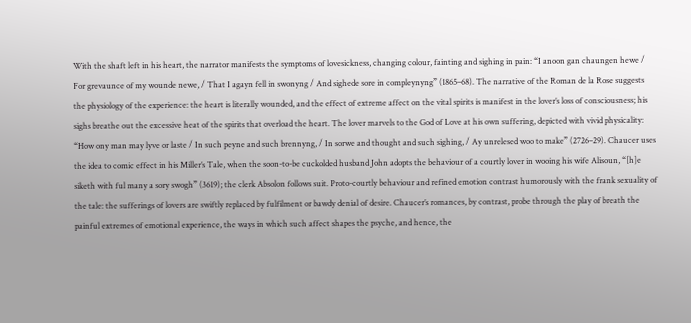With the shaft left in his heart, the narrator manifests the symptoms of lovesickness, changing colour, fainting and sighing in pain: “I anoon gan chaungen hewe / For grevaunce of my wounde newe, / That I agayn fell in swonyng / And sighede sore in compleynyng” (1865–68). The narrative of the Roman de la Rose suggests the physiology of the experience: the heart is literally wounded, and the effect of extreme affect on the vital spirits is manifest in the lover’s loss of consciousness; his sighs breathe out the excessive heat of the spirits that overload the heart. The lover marvels to the God of Love at his own suffering, depicted with vivid physicality: “How ony man may lyve or laste / In such peyne and such brennyng, / In sorwe and thought and such sighing, / Ay unrelesed woo to make” (2726–29). Chaucer uses the idea to comic effect in his Miller’s Tale, when the soon-to-be cuckolded husband John adopts the behaviour of a courtly lover in wooing his wife Alisoun, “[h]e siketh with ful many a sory swogh” (3619); the clerk Absolon follows suit. Proto-courtly behaviour and refined emotion contrast humorously with the frank sexuality of the tale: the sufferings of lovers are swiftly replaced by fulfilment or bawdy denial of desire. Chaucer’s romances, by contrast, probe through the play of breath the painful extremes of emotional experience, the ways in which such affect shapes the psyche, and hence, the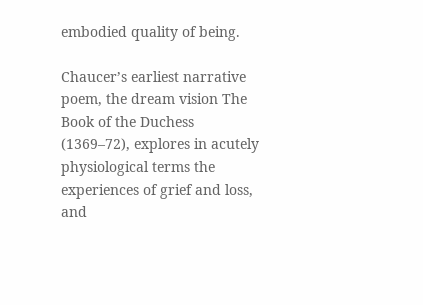embodied quality of being.

Chaucer’s earliest narrative poem, the dream vision The Book of the Duchess (1369–72), explores in acutely physiological terms the experiences of grief and loss, and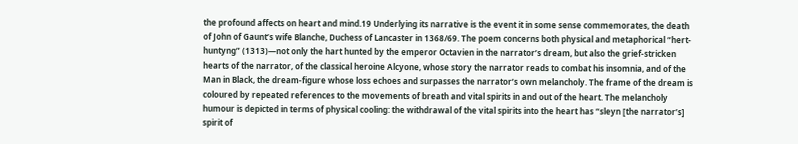the profound affects on heart and mind.19 Underlying its narrative is the event it in some sense commemorates, the death of John of Gaunt’s wife Blanche, Duchess of Lancaster in 1368/69. The poem concerns both physical and metaphorical “hert-huntyng” (1313)—not only the hart hunted by the emperor Octavien in the narrator’s dream, but also the grief-stricken hearts of the narrator, of the classical heroine Alcyone, whose story the narrator reads to combat his insomnia, and of the Man in Black, the dream-figure whose loss echoes and surpasses the narrator’s own melancholy. The frame of the dream is coloured by repeated references to the movements of breath and vital spirits in and out of the heart. The melancholy humour is depicted in terms of physical cooling: the withdrawal of the vital spirits into the heart has “sleyn [the narrator’s] spirit of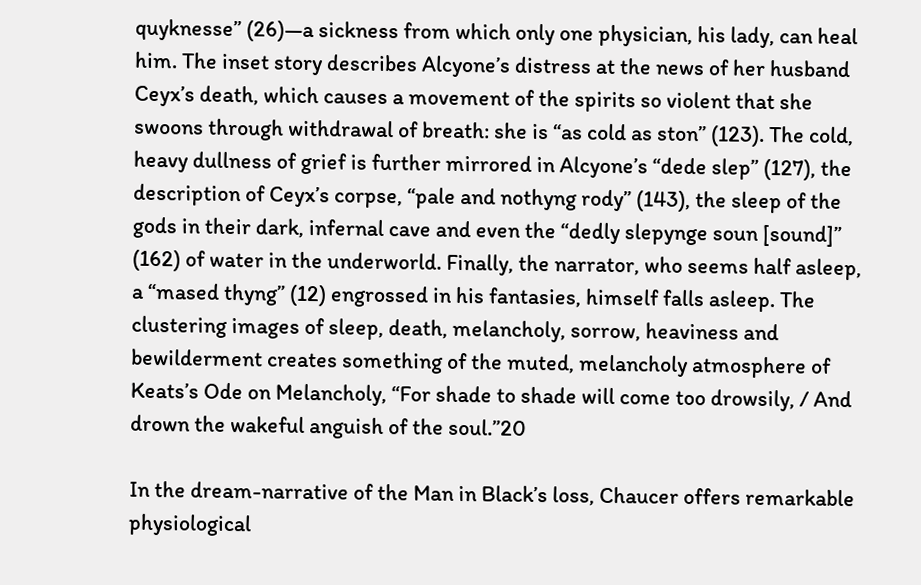quyknesse” (26)—a sickness from which only one physician, his lady, can heal him. The inset story describes Alcyone’s distress at the news of her husband Ceyx’s death, which causes a movement of the spirits so violent that she swoons through withdrawal of breath: she is “as cold as ston” (123). The cold, heavy dullness of grief is further mirrored in Alcyone’s “dede slep” (127), the description of Ceyx’s corpse, “pale and nothyng rody” (143), the sleep of the gods in their dark, infernal cave and even the “dedly slepynge soun [sound]” (162) of water in the underworld. Finally, the narrator, who seems half asleep, a “mased thyng” (12) engrossed in his fantasies, himself falls asleep. The clustering images of sleep, death, melancholy, sorrow, heaviness and bewilderment creates something of the muted, melancholy atmosphere of Keats’s Ode on Melancholy, “For shade to shade will come too drowsily, / And drown the wakeful anguish of the soul.”20

In the dream-narrative of the Man in Black’s loss, Chaucer offers remarkable physiological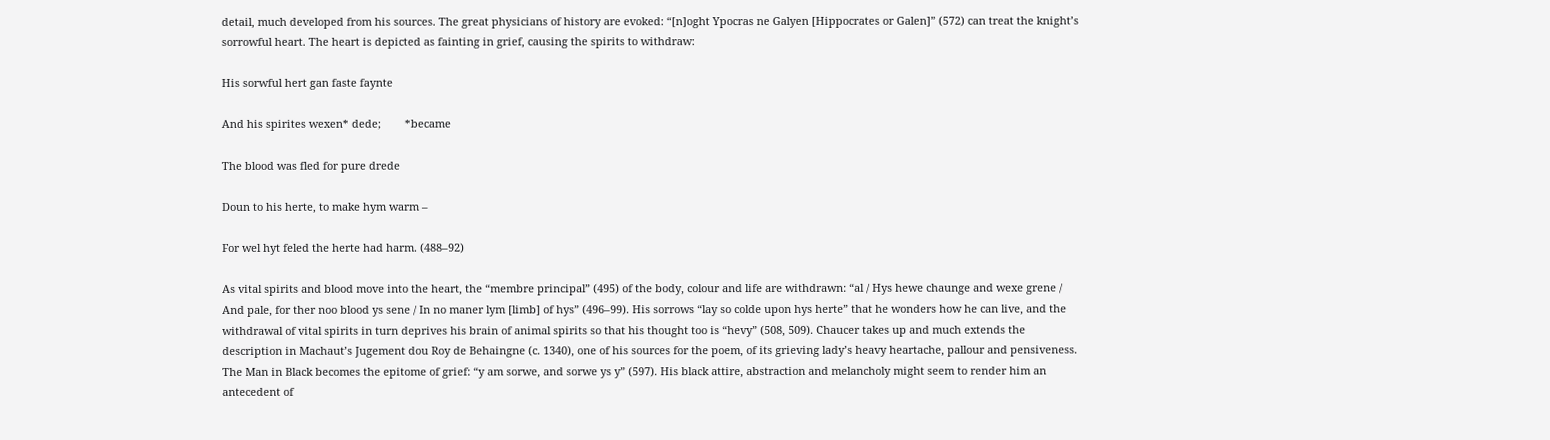detail, much developed from his sources. The great physicians of history are evoked: “[n]oght Ypocras ne Galyen [Hippocrates or Galen]” (572) can treat the knight’s sorrowful heart. The heart is depicted as fainting in grief, causing the spirits to withdraw:

His sorwful hert gan faste faynte

And his spirites wexen* dede;        *became

The blood was fled for pure drede

Doun to his herte, to make hym warm –

For wel hyt feled the herte had harm. (488–92)

As vital spirits and blood move into the heart, the “membre principal” (495) of the body, colour and life are withdrawn: “al / Hys hewe chaunge and wexe grene / And pale, for ther noo blood ys sene / In no maner lym [limb] of hys” (496–99). His sorrows “lay so colde upon hys herte” that he wonders how he can live, and the withdrawal of vital spirits in turn deprives his brain of animal spirits so that his thought too is “hevy” (508, 509). Chaucer takes up and much extends the description in Machaut’s Jugement dou Roy de Behaingne (c. 1340), one of his sources for the poem, of its grieving lady’s heavy heartache, pallour and pensiveness. The Man in Black becomes the epitome of grief: “y am sorwe, and sorwe ys y” (597). His black attire, abstraction and melancholy might seem to render him an antecedent of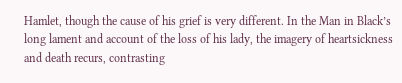Hamlet, though the cause of his grief is very different. In the Man in Black’s long lament and account of the loss of his lady, the imagery of heartsickness and death recurs, contrasting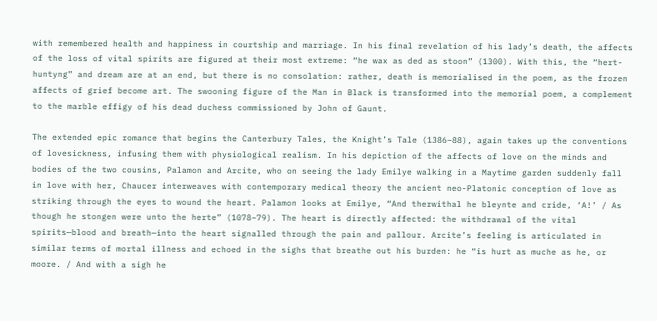with remembered health and happiness in courtship and marriage. In his final revelation of his lady’s death, the affects of the loss of vital spirits are figured at their most extreme: “he wax as ded as stoon” (1300). With this, the “hert-huntyng” and dream are at an end, but there is no consolation: rather, death is memorialised in the poem, as the frozen affects of grief become art. The swooning figure of the Man in Black is transformed into the memorial poem, a complement to the marble effigy of his dead duchess commissioned by John of Gaunt.

The extended epic romance that begins the Canterbury Tales, the Knight’s Tale (1386–88), again takes up the conventions of lovesickness, infusing them with physiological realism. In his depiction of the affects of love on the minds and bodies of the two cousins, Palamon and Arcite, who on seeing the lady Emilye walking in a Maytime garden suddenly fall in love with her, Chaucer interweaves with contemporary medical theory the ancient neo-Platonic conception of love as striking through the eyes to wound the heart. Palamon looks at Emilye, “And therwithal he bleynte and cride, ‘A!’ / As though he stongen were unto the herte” (1078–79). The heart is directly affected: the withdrawal of the vital spirits—blood and breath—into the heart signalled through the pain and pallour. Arcite’s feeling is articulated in similar terms of mortal illness and echoed in the sighs that breathe out his burden: he “is hurt as muche as he, or moore. / And with a sigh he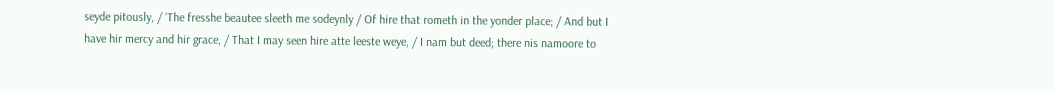seyde pitously, / ‘The fresshe beautee sleeth me sodeynly / Of hire that rometh in the yonder place; / And but I have hir mercy and hir grace, / That I may seen hire atte leeste weye, / I nam but deed; there nis namoore to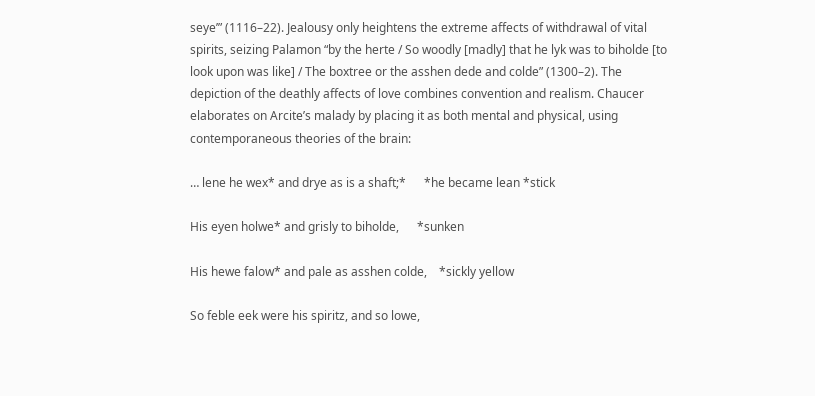seye’” (1116–22). Jealousy only heightens the extreme affects of withdrawal of vital spirits, seizing Palamon “by the herte / So woodly [madly] that he lyk was to biholde [to look upon was like] / The boxtree or the asshen dede and colde” (1300–2). The depiction of the deathly affects of love combines convention and realism. Chaucer elaborates on Arcite’s malady by placing it as both mental and physical, using contemporaneous theories of the brain:

… lene he wex* and drye as is a shaft;*      *he became lean *stick

His eyen holwe* and grisly to biholde,      *sunken

His hewe falow* and pale as asshen colde,    *sickly yellow

So feble eek were his spiritz, and so lowe,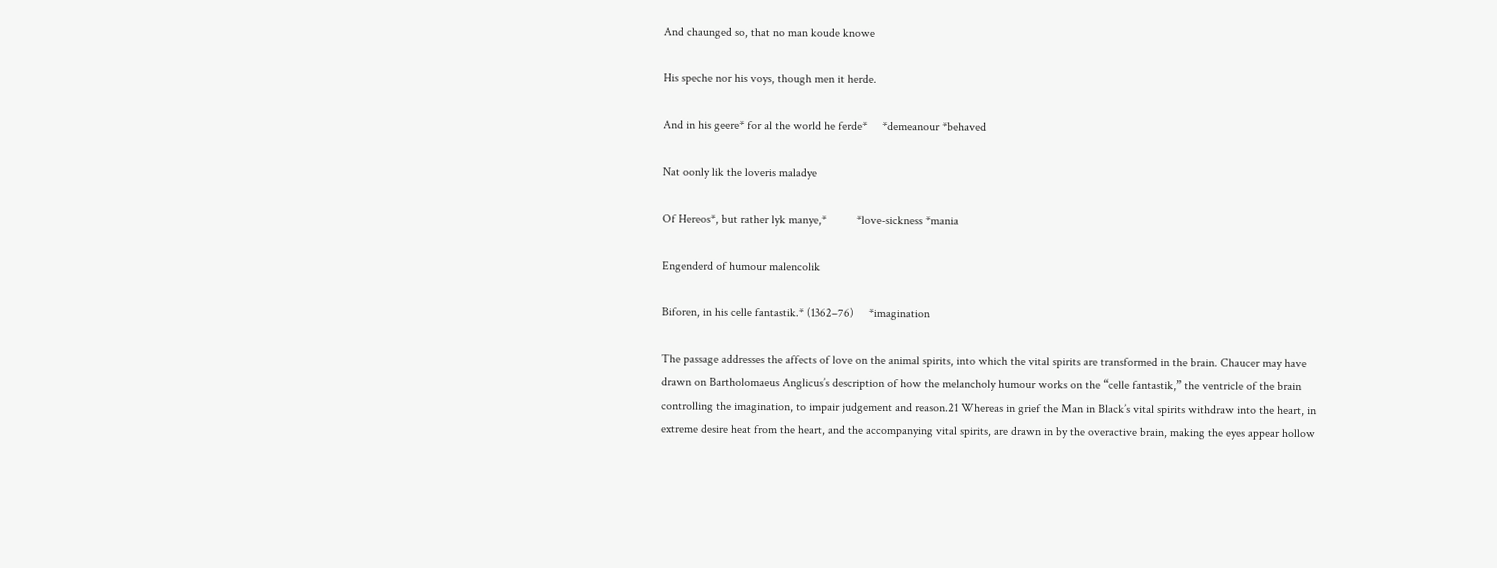And chaunged so, that no man koude knowe

His speche nor his voys, though men it herde.

And in his geere* for al the world he ferde*     *demeanour *behaved

Nat oonly lik the loveris maladye

Of Hereos*, but rather lyk manye,*          *love-sickness *mania

Engenderd of humour malencolik

Biforen, in his celle fantastik.* (1362–76)     *imagination

The passage addresses the affects of love on the animal spirits, into which the vital spirits are transformed in the brain. Chaucer may have drawn on Bartholomaeus Anglicus’s description of how the melancholy humour works on the “celle fantastik,” the ventricle of the brain controlling the imagination, to impair judgement and reason.21 Whereas in grief the Man in Black’s vital spirits withdraw into the heart, in extreme desire heat from the heart, and the accompanying vital spirits, are drawn in by the overactive brain, making the eyes appear hollow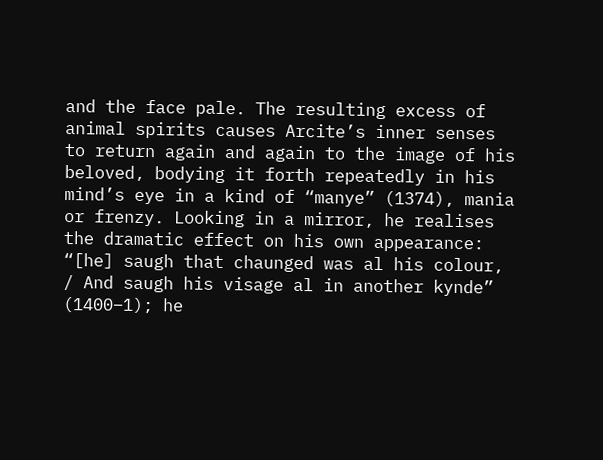and the face pale. The resulting excess of animal spirits causes Arcite’s inner senses to return again and again to the image of his beloved, bodying it forth repeatedly in his mind’s eye in a kind of “manye” (1374), mania or frenzy. Looking in a mirror, he realises the dramatic effect on his own appearance: “[he] saugh that chaunged was al his colour, / And saugh his visage al in another kynde” (1400–1); he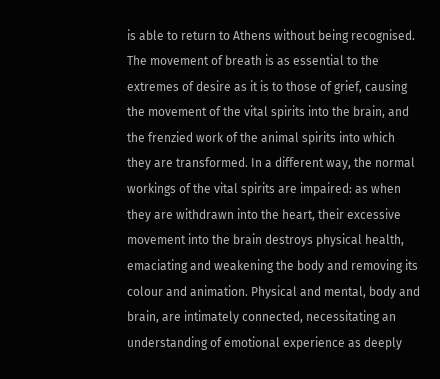is able to return to Athens without being recognised. The movement of breath is as essential to the extremes of desire as it is to those of grief, causing the movement of the vital spirits into the brain, and the frenzied work of the animal spirits into which they are transformed. In a different way, the normal workings of the vital spirits are impaired: as when they are withdrawn into the heart, their excessive movement into the brain destroys physical health, emaciating and weakening the body and removing its colour and animation. Physical and mental, body and brain, are intimately connected, necessitating an understanding of emotional experience as deeply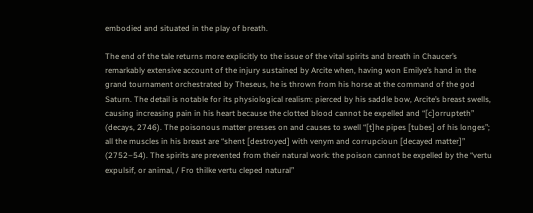embodied and situated in the play of breath.

The end of the tale returns more explicitly to the issue of the vital spirits and breath in Chaucer’s remarkably extensive account of the injury sustained by Arcite when, having won Emilye’s hand in the grand tournament orchestrated by Theseus, he is thrown from his horse at the command of the god Saturn. The detail is notable for its physiological realism: pierced by his saddle bow, Arcite’s breast swells, causing increasing pain in his heart because the clotted blood cannot be expelled and “[c]orrupteth” (decays, 2746). The poisonous matter presses on and causes to swell “[t]he pipes [tubes] of his longes”; all the muscles in his breast are “shent [destroyed] with venym and corrupcioun [decayed matter]” (2752–54). The spirits are prevented from their natural work: the poison cannot be expelled by the “vertu expulsif, or animal, / Fro thilke vertu cleped natural”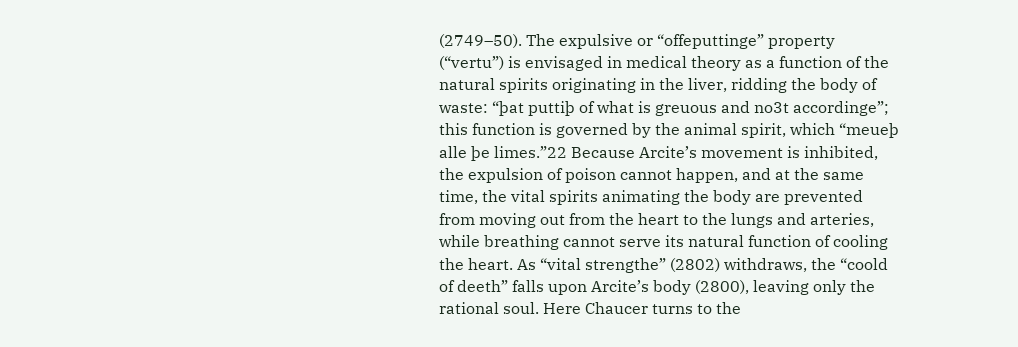(2749–50). The expulsive or “offeputtinge” property (“vertu”) is envisaged in medical theory as a function of the natural spirits originating in the liver, ridding the body of waste: “þat puttiþ of what is greuous and no3t accordinge”; this function is governed by the animal spirit, which “meueþ alle þe limes.”22 Because Arcite’s movement is inhibited, the expulsion of poison cannot happen, and at the same time, the vital spirits animating the body are prevented from moving out from the heart to the lungs and arteries, while breathing cannot serve its natural function of cooling the heart. As “vital strengthe” (2802) withdraws, the “coold of deeth” falls upon Arcite’s body (2800), leaving only the rational soul. Here Chaucer turns to the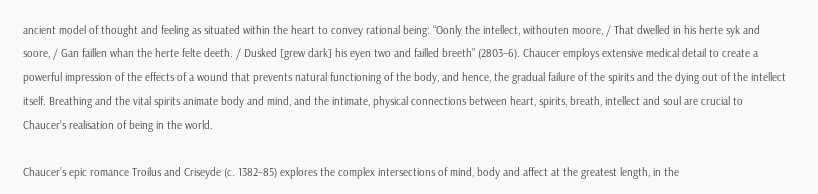ancient model of thought and feeling as situated within the heart to convey rational being: “Oonly the intellect, withouten moore, / That dwelled in his herte syk and soore, / Gan faillen whan the herte felte deeth. / Dusked [grew dark] his eyen two and failled breeth” (2803–6). Chaucer employs extensive medical detail to create a powerful impression of the effects of a wound that prevents natural functioning of the body, and hence, the gradual failure of the spirits and the dying out of the intellect itself. Breathing and the vital spirits animate body and mind, and the intimate, physical connections between heart, spirits, breath, intellect and soul are crucial to Chaucer’s realisation of being in the world.

Chaucer’s epic romance Troilus and Criseyde (c. 1382–85) explores the complex intersections of mind, body and affect at the greatest length, in the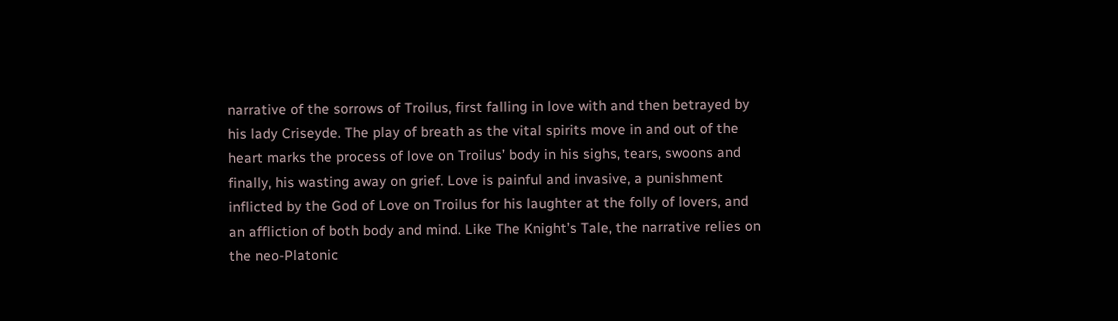narrative of the sorrows of Troilus, first falling in love with and then betrayed by his lady Criseyde. The play of breath as the vital spirits move in and out of the heart marks the process of love on Troilus’ body in his sighs, tears, swoons and finally, his wasting away on grief. Love is painful and invasive, a punishment inflicted by the God of Love on Troilus for his laughter at the folly of lovers, and an affliction of both body and mind. Like The Knight’s Tale, the narrative relies on the neo-Platonic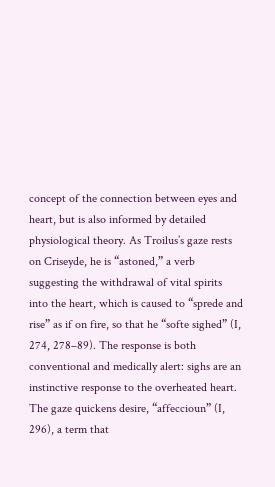concept of the connection between eyes and heart, but is also informed by detailed physiological theory. As Troilus’s gaze rests on Criseyde, he is “astoned,” a verb suggesting the withdrawal of vital spirits into the heart, which is caused to “sprede and rise” as if on fire, so that he “softe sighed” (I, 274, 278–89). The response is both conventional and medically alert: sighs are an instinctive response to the overheated heart. The gaze quickens desire, “affeccioun” (I, 296), a term that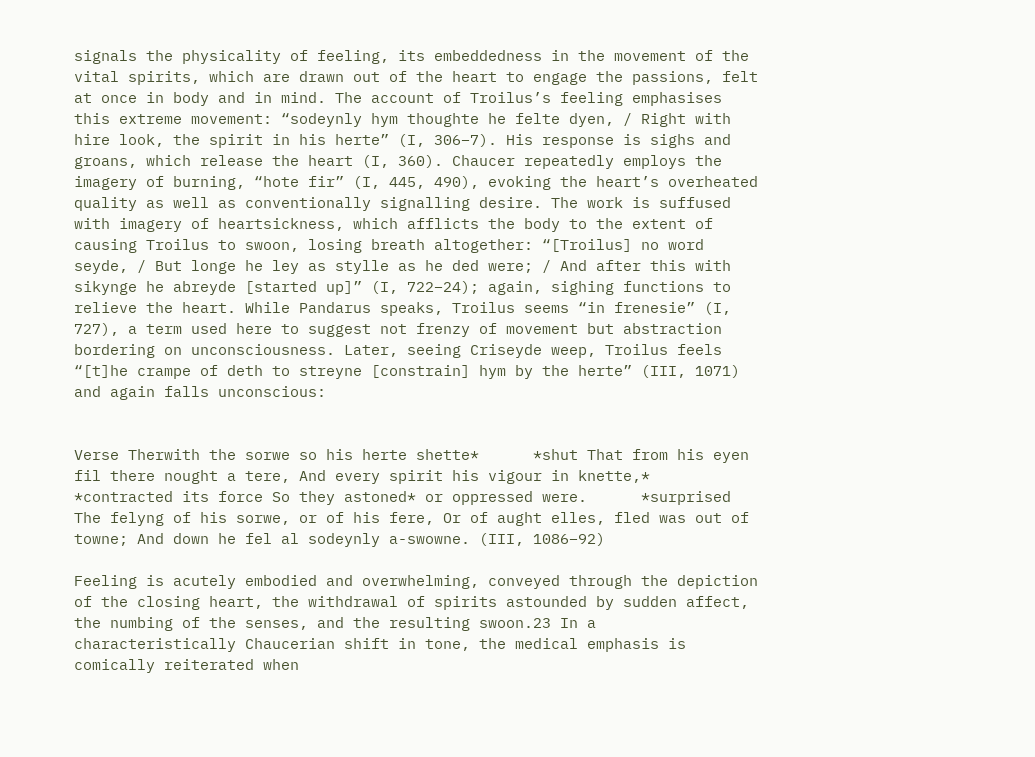signals the physicality of feeling, its embeddedness in the movement of the vital spirits, which are drawn out of the heart to engage the passions, felt at once in body and in mind. The account of Troilus’s feeling emphasises this extreme movement: “sodeynly hym thoughte he felte dyen, / Right with hire look, the spirit in his herte” (I, 306–7). His response is sighs and groans, which release the heart (I, 360). Chaucer repeatedly employs the imagery of burning, “hote fir” (I, 445, 490), evoking the heart’s overheated quality as well as conventionally signalling desire. The work is suffused with imagery of heartsickness, which afflicts the body to the extent of causing Troilus to swoon, losing breath altogether: “[Troilus] no word seyde, / But longe he ley as stylle as he ded were; / And after this with sikynge he abreyde [started up]” (I, 722–24); again, sighing functions to relieve the heart. While Pandarus speaks, Troilus seems “in frenesie” (I, 727), a term used here to suggest not frenzy of movement but abstraction bordering on unconsciousness. Later, seeing Criseyde weep, Troilus feels “[t]he crampe of deth to streyne [constrain] hym by the herte” (III, 1071) and again falls unconscious:


Verse Therwith the sorwe so his herte shette*      *shut That from his eyen fil there nought a tere, And every spirit his vigour in knette,*      *contracted its force So they astoned* or oppressed were.      *surprised The felyng of his sorwe, or of his fere, Or of aught elles, fled was out of towne; And down he fel al sodeynly a-swowne. (III, 1086–92)

Feeling is acutely embodied and overwhelming, conveyed through the depiction of the closing heart, the withdrawal of spirits astounded by sudden affect, the numbing of the senses, and the resulting swoon.23 In a characteristically Chaucerian shift in tone, the medical emphasis is comically reiterated when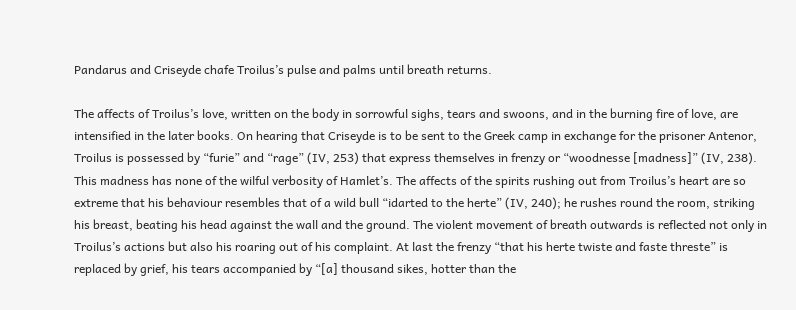Pandarus and Criseyde chafe Troilus’s pulse and palms until breath returns.

The affects of Troilus’s love, written on the body in sorrowful sighs, tears and swoons, and in the burning fire of love, are intensified in the later books. On hearing that Criseyde is to be sent to the Greek camp in exchange for the prisoner Antenor, Troilus is possessed by “furie” and “rage” (IV, 253) that express themselves in frenzy or “woodnesse [madness]” (IV, 238). This madness has none of the wilful verbosity of Hamlet’s. The affects of the spirits rushing out from Troilus’s heart are so extreme that his behaviour resembles that of a wild bull “idarted to the herte” (IV, 240); he rushes round the room, striking his breast, beating his head against the wall and the ground. The violent movement of breath outwards is reflected not only in Troilus’s actions but also his roaring out of his complaint. At last the frenzy “that his herte twiste and faste threste” is replaced by grief, his tears accompanied by “[a] thousand sikes, hotter than the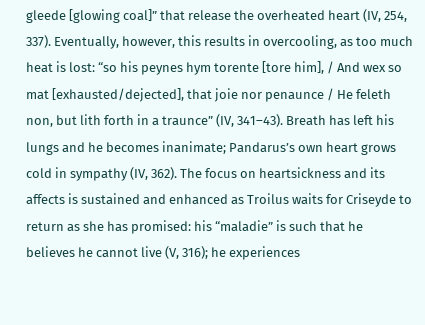gleede [glowing coal]” that release the overheated heart (IV, 254, 337). Eventually, however, this results in overcooling, as too much heat is lost: “so his peynes hym torente [tore him], / And wex so mat [exhausted/dejected], that joie nor penaunce / He feleth non, but lith forth in a traunce” (IV, 341–43). Breath has left his lungs and he becomes inanimate; Pandarus’s own heart grows cold in sympathy (IV, 362). The focus on heartsickness and its affects is sustained and enhanced as Troilus waits for Criseyde to return as she has promised: his “maladie” is such that he believes he cannot live (V, 316); he experiences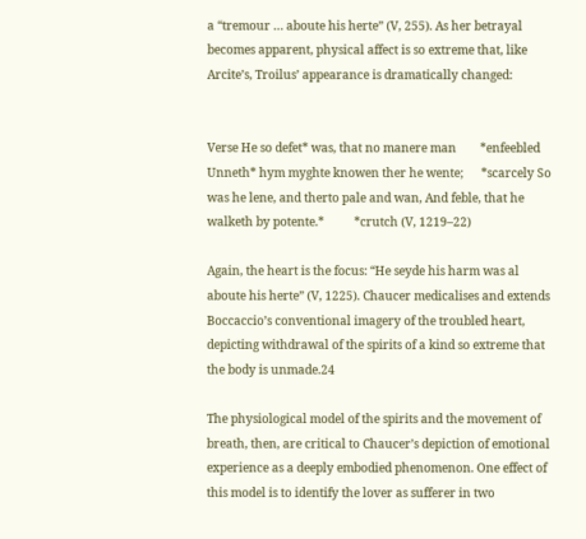a “tremour … aboute his herte” (V, 255). As her betrayal becomes apparent, physical affect is so extreme that, like Arcite’s, Troilus’ appearance is dramatically changed:


Verse He so defet* was, that no manere man        *enfeebled Unneth* hym myghte knowen ther he wente;      *scarcely So was he lene, and therto pale and wan, And feble, that he walketh by potente.*          *crutch (V, 1219–22)

Again, the heart is the focus: “He seyde his harm was al aboute his herte” (V, 1225). Chaucer medicalises and extends Boccaccio’s conventional imagery of the troubled heart, depicting withdrawal of the spirits of a kind so extreme that the body is unmade.24

The physiological model of the spirits and the movement of breath, then, are critical to Chaucer’s depiction of emotional experience as a deeply embodied phenomenon. One effect of this model is to identify the lover as sufferer in two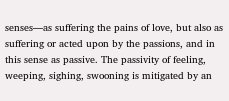senses—as suffering the pains of love, but also as suffering or acted upon by the passions, and in this sense as passive. The passivity of feeling, weeping, sighing, swooning is mitigated by an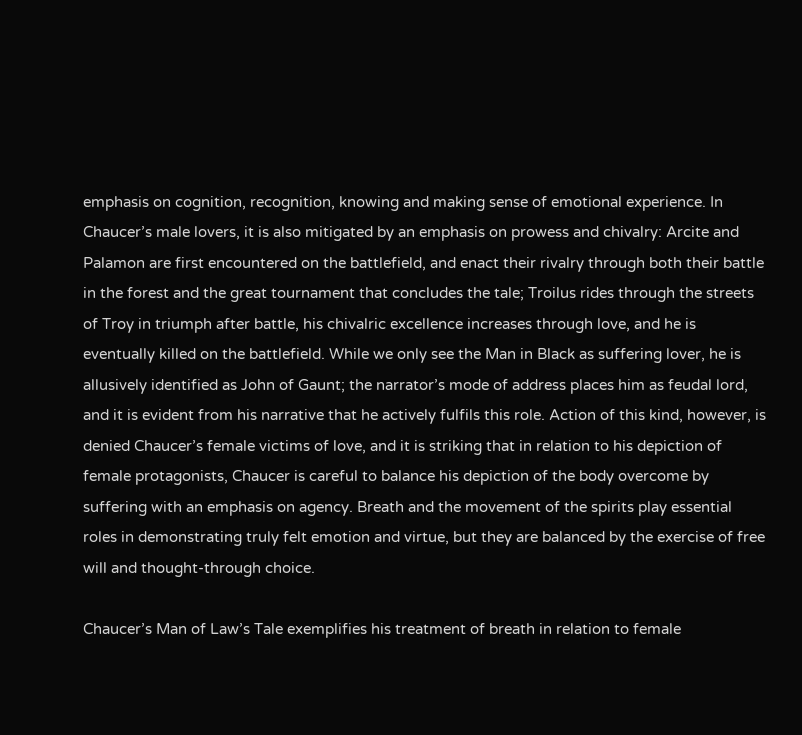emphasis on cognition, recognition, knowing and making sense of emotional experience. In Chaucer’s male lovers, it is also mitigated by an emphasis on prowess and chivalry: Arcite and Palamon are first encountered on the battlefield, and enact their rivalry through both their battle in the forest and the great tournament that concludes the tale; Troilus rides through the streets of Troy in triumph after battle, his chivalric excellence increases through love, and he is eventually killed on the battlefield. While we only see the Man in Black as suffering lover, he is allusively identified as John of Gaunt; the narrator’s mode of address places him as feudal lord, and it is evident from his narrative that he actively fulfils this role. Action of this kind, however, is denied Chaucer’s female victims of love, and it is striking that in relation to his depiction of female protagonists, Chaucer is careful to balance his depiction of the body overcome by suffering with an emphasis on agency. Breath and the movement of the spirits play essential roles in demonstrating truly felt emotion and virtue, but they are balanced by the exercise of free will and thought-through choice.

Chaucer’s Man of Law’s Tale exemplifies his treatment of breath in relation to female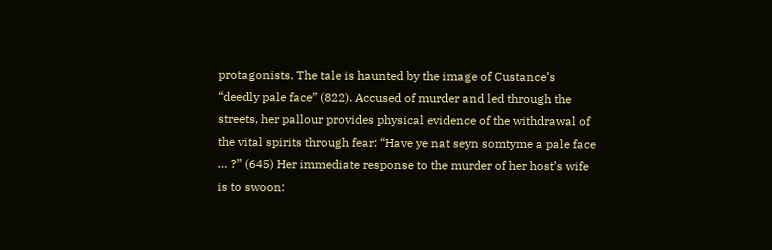protagonists. The tale is haunted by the image of Custance’s “deedly pale face” (822). Accused of murder and led through the streets, her pallour provides physical evidence of the withdrawal of the vital spirits through fear: “Have ye nat seyn somtyme a pale face … ?” (645) Her immediate response to the murder of her host’s wife is to swoon: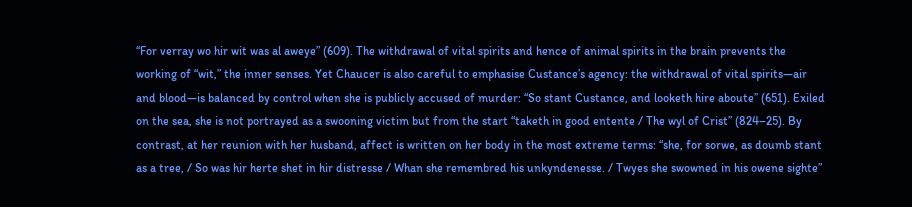“For verray wo hir wit was al aweye” (609). The withdrawal of vital spirits and hence of animal spirits in the brain prevents the working of “wit,” the inner senses. Yet Chaucer is also careful to emphasise Custance’s agency: the withdrawal of vital spirits—air and blood—is balanced by control when she is publicly accused of murder: “So stant Custance, and looketh hire aboute” (651). Exiled on the sea, she is not portrayed as a swooning victim but from the start “taketh in good entente / The wyl of Crist” (824–25). By contrast, at her reunion with her husband, affect is written on her body in the most extreme terms: “she, for sorwe, as doumb stant as a tree, / So was hir herte shet in hir distresse / Whan she remembred his unkyndenesse. / Twyes she swowned in his owene sighte”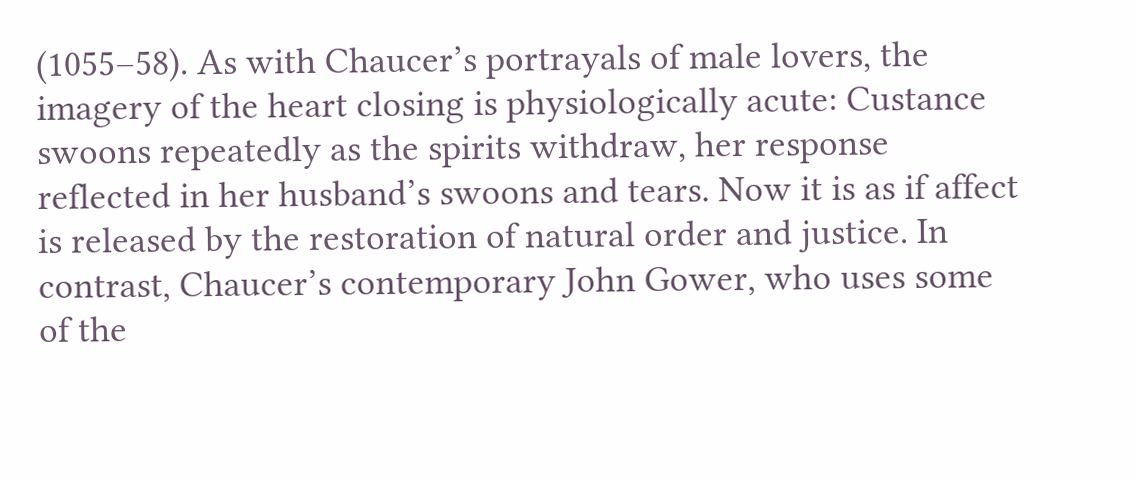(1055–58). As with Chaucer’s portrayals of male lovers, the imagery of the heart closing is physiologically acute: Custance swoons repeatedly as the spirits withdraw, her response reflected in her husband’s swoons and tears. Now it is as if affect is released by the restoration of natural order and justice. In contrast, Chaucer’s contemporary John Gower, who uses some of the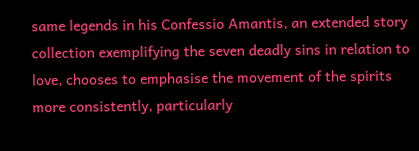same legends in his Confessio Amantis, an extended story collection exemplifying the seven deadly sins in relation to love, chooses to emphasise the movement of the spirits more consistently, particularly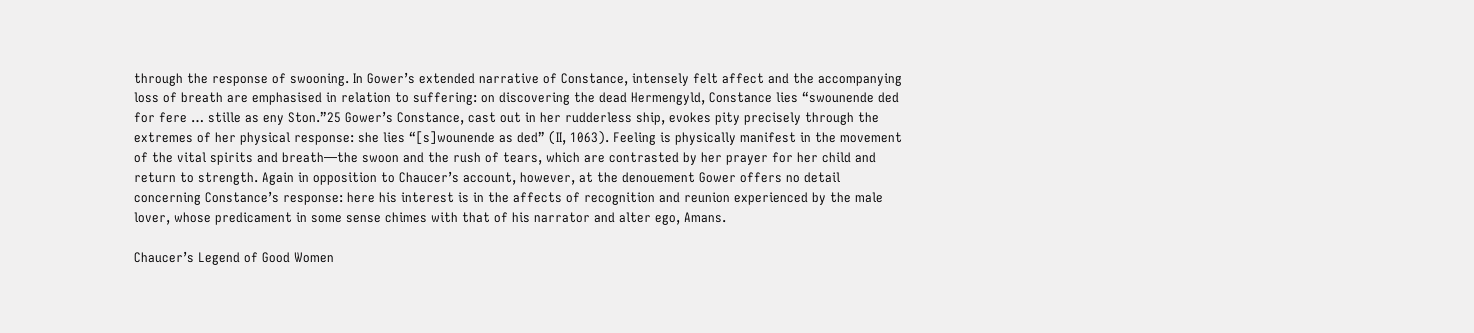through the response of swooning. In Gower’s extended narrative of Constance, intensely felt affect and the accompanying loss of breath are emphasised in relation to suffering: on discovering the dead Hermengyld, Constance lies “swounende ded for fere … stille as eny Ston.”25 Gower’s Constance, cast out in her rudderless ship, evokes pity precisely through the extremes of her physical response: she lies “[s]wounende as ded” (II, 1063). Feeling is physically manifest in the movement of the vital spirits and breath—the swoon and the rush of tears, which are contrasted by her prayer for her child and return to strength. Again in opposition to Chaucer’s account, however, at the denouement Gower offers no detail concerning Constance’s response: here his interest is in the affects of recognition and reunion experienced by the male lover, whose predicament in some sense chimes with that of his narrator and alter ego, Amans.

Chaucer’s Legend of Good Women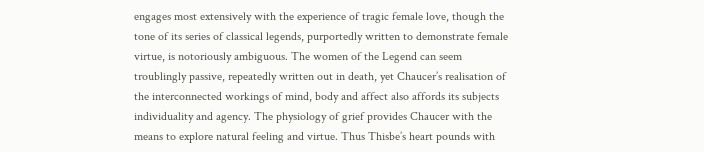engages most extensively with the experience of tragic female love, though the tone of its series of classical legends, purportedly written to demonstrate female virtue, is notoriously ambiguous. The women of the Legend can seem troublingly passive, repeatedly written out in death, yet Chaucer’s realisation of the interconnected workings of mind, body and affect also affords its subjects individuality and agency. The physiology of grief provides Chaucer with the means to explore natural feeling and virtue. Thus Thisbe’s heart pounds with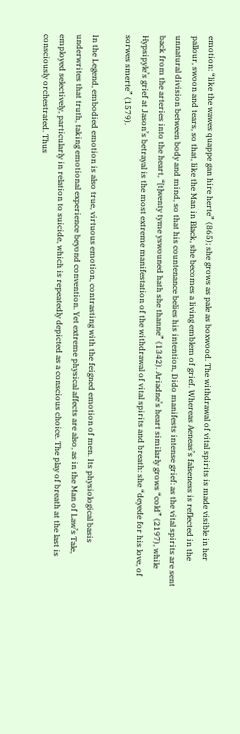emotion: “like the wawes quappe gan hire herte” (865); she grows as pale as boxwood. The withdrawal of vital spirits is made visible in her pallour, swoon and tears, so that, like the Man in Black, she becomes a living emblem of grief. Whereas Aeneas’s falseness is reflected in the unnatural division between body and mind, so that his countenance belies his intention, Dido manifests intense grief: as the vital spirits are sent back from the arteries into the heart, “[t]wenty tyme yswouned hath she thanne” (1342). Ariadne’s heart similarly grows “cold” (2197), while Hypsipyle’s grief at Jason’s betrayal is the most extreme manifestation of the withdrawal of vital spirits and breath: she “deyede for his love, of sorwes smerte” (1579).

In the Legend, embodied emotion is also true, virtuous emotion, contrasting with the feigned emotion of men. Its physiological basis underwrites that truth, taking emotional experience beyond convention. Yet extreme physical affects are also, as in the Man of Law’s Tale, employed selectively, particularly in relation to suicide, which is repeatedly depicted as a conscious choice. The play of breath at the last is consciously orchestrated. Thus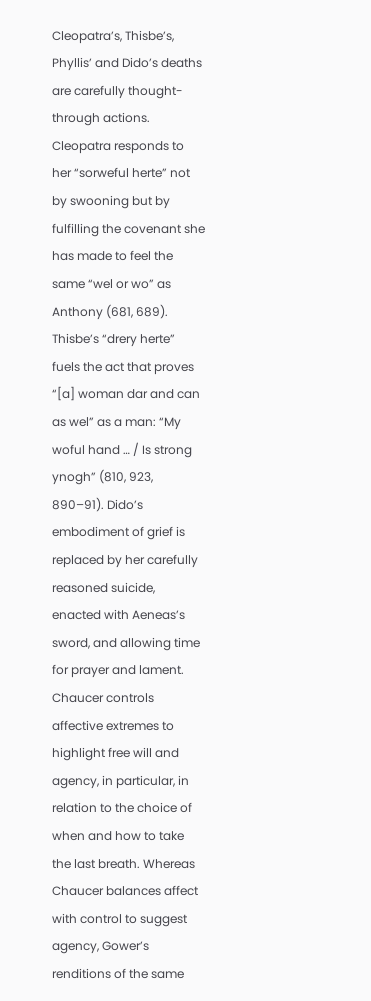Cleopatra’s, Thisbe’s, Phyllis’ and Dido’s deaths are carefully thought-through actions. Cleopatra responds to her “sorweful herte” not by swooning but by fulfilling the covenant she has made to feel the same “wel or wo” as Anthony (681, 689). Thisbe’s “drery herte” fuels the act that proves “[a] woman dar and can as wel” as a man: “My woful hand … / Is strong ynogh” (810, 923, 890–91). Dido’s embodiment of grief is replaced by her carefully reasoned suicide, enacted with Aeneas’s sword, and allowing time for prayer and lament. Chaucer controls affective extremes to highlight free will and agency, in particular, in relation to the choice of when and how to take the last breath. Whereas Chaucer balances affect with control to suggest agency, Gower’s renditions of the same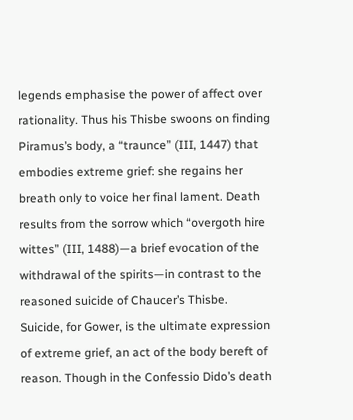legends emphasise the power of affect over rationality. Thus his Thisbe swoons on finding Piramus’s body, a “traunce” (III, 1447) that embodies extreme grief: she regains her breath only to voice her final lament. Death results from the sorrow which “overgoth hire wittes” (III, 1488)—a brief evocation of the withdrawal of the spirits—in contrast to the reasoned suicide of Chaucer’s Thisbe. Suicide, for Gower, is the ultimate expression of extreme grief, an act of the body bereft of reason. Though in the Confessio Dido’s death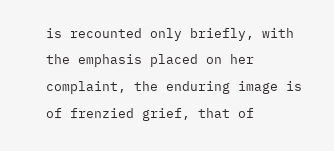is recounted only briefly, with the emphasis placed on her complaint, the enduring image is of frenzied grief, that of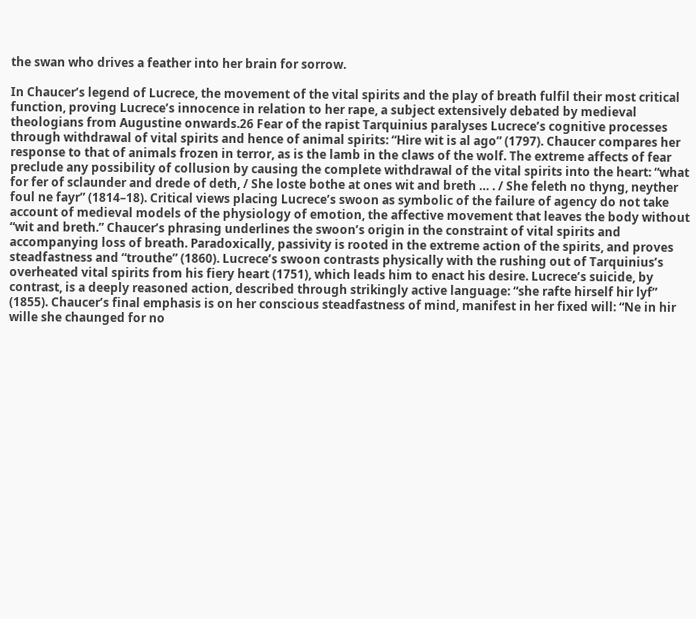the swan who drives a feather into her brain for sorrow.

In Chaucer’s legend of Lucrece, the movement of the vital spirits and the play of breath fulfil their most critical function, proving Lucrece’s innocence in relation to her rape, a subject extensively debated by medieval theologians from Augustine onwards.26 Fear of the rapist Tarquinius paralyses Lucrece’s cognitive processes through withdrawal of vital spirits and hence of animal spirits: “Hire wit is al ago” (1797). Chaucer compares her response to that of animals frozen in terror, as is the lamb in the claws of the wolf. The extreme affects of fear preclude any possibility of collusion by causing the complete withdrawal of the vital spirits into the heart: “what for fer of sclaunder and drede of deth, / She loste bothe at ones wit and breth … . / She feleth no thyng, neyther foul ne fayr” (1814–18). Critical views placing Lucrece’s swoon as symbolic of the failure of agency do not take account of medieval models of the physiology of emotion, the affective movement that leaves the body without “wit and breth.” Chaucer’s phrasing underlines the swoon’s origin in the constraint of vital spirits and accompanying loss of breath. Paradoxically, passivity is rooted in the extreme action of the spirits, and proves steadfastness and “trouthe” (1860). Lucrece’s swoon contrasts physically with the rushing out of Tarquinius’s overheated vital spirits from his fiery heart (1751), which leads him to enact his desire. Lucrece’s suicide, by contrast, is a deeply reasoned action, described through strikingly active language: “she rafte hirself hir lyf” (1855). Chaucer’s final emphasis is on her conscious steadfastness of mind, manifest in her fixed will: “Ne in hir wille she chaunged for no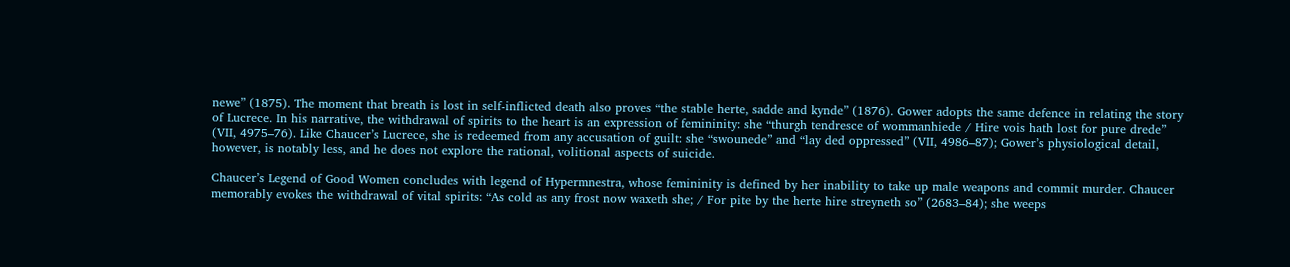newe” (1875). The moment that breath is lost in self-inflicted death also proves “the stable herte, sadde and kynde” (1876). Gower adopts the same defence in relating the story of Lucrece. In his narrative, the withdrawal of spirits to the heart is an expression of femininity: she “thurgh tendresce of wommanhiede / Hire vois hath lost for pure drede” (VII, 4975–76). Like Chaucer’s Lucrece, she is redeemed from any accusation of guilt: she “swounede” and “lay ded oppressed” (VII, 4986–87); Gower’s physiological detail, however, is notably less, and he does not explore the rational, volitional aspects of suicide.

Chaucer’s Legend of Good Women concludes with legend of Hypermnestra, whose femininity is defined by her inability to take up male weapons and commit murder. Chaucer memorably evokes the withdrawal of vital spirits: “As cold as any frost now waxeth she; / For pite by the herte hire streyneth so” (2683–84); she weeps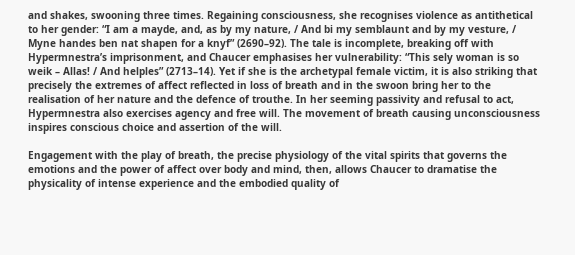and shakes, swooning three times. Regaining consciousness, she recognises violence as antithetical to her gender: “I am a mayde, and, as by my nature, / And bi my semblaunt and by my vesture, / Myne handes ben nat shapen for a knyf” (2690–92). The tale is incomplete, breaking off with Hypermnestra’s imprisonment, and Chaucer emphasises her vulnerability: “This sely woman is so weik – Allas! / And helples” (2713–14). Yet if she is the archetypal female victim, it is also striking that precisely the extremes of affect reflected in loss of breath and in the swoon bring her to the realisation of her nature and the defence of trouthe. In her seeming passivity and refusal to act, Hypermnestra also exercises agency and free will. The movement of breath causing unconsciousness inspires conscious choice and assertion of the will.

Engagement with the play of breath, the precise physiology of the vital spirits that governs the emotions and the power of affect over body and mind, then, allows Chaucer to dramatise the physicality of intense experience and the embodied quality of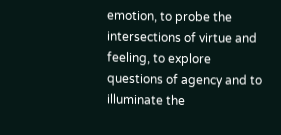emotion, to probe the intersections of virtue and feeling, to explore questions of agency and to illuminate the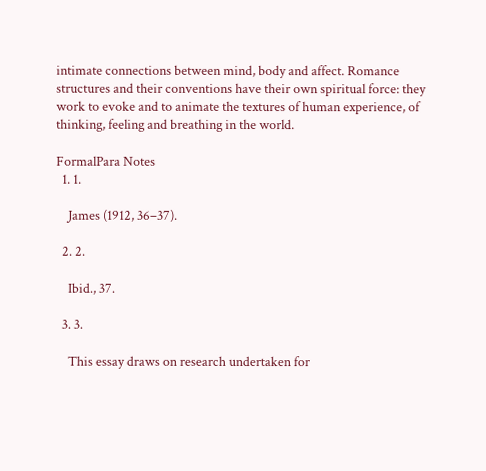intimate connections between mind, body and affect. Romance structures and their conventions have their own spiritual force: they work to evoke and to animate the textures of human experience, of thinking, feeling and breathing in the world.

FormalPara Notes
  1. 1.

    James (1912, 36–37).

  2. 2.

    Ibid., 37.

  3. 3.

    This essay draws on research undertaken for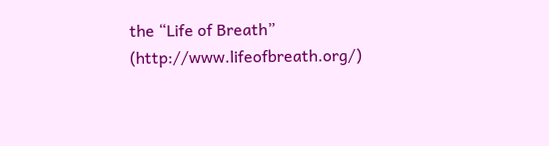the “Life of Breath” (http://www.lifeofbreath.org/)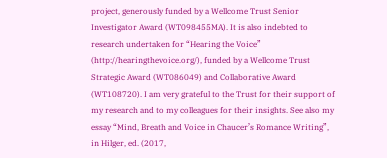project, generously funded by a Wellcome Trust Senior Investigator Award (WT098455MA). It is also indebted to research undertaken for “Hearing the Voice” (http://hearingthevoice.org/), funded by a Wellcome Trust Strategic Award (WT086049) and Collaborative Award (WT108720). I am very grateful to the Trust for their support of my research and to my colleagues for their insights. See also my essay “Mind, Breath and Voice in Chaucer’s Romance Writing”, in Hilger, ed. (2017,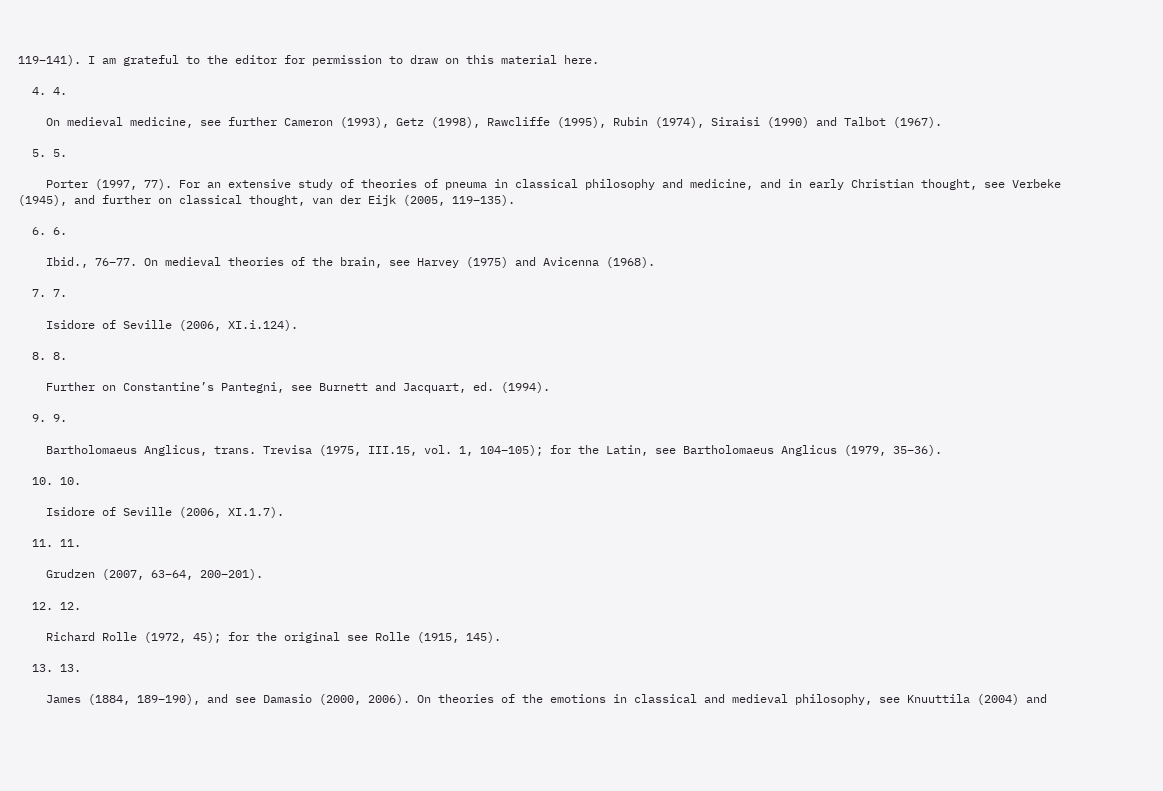119–141). I am grateful to the editor for permission to draw on this material here.

  4. 4.

    On medieval medicine, see further Cameron (1993), Getz (1998), Rawcliffe (1995), Rubin (1974), Siraisi (1990) and Talbot (1967).

  5. 5.

    Porter (1997, 77). For an extensive study of theories of pneuma in classical philosophy and medicine, and in early Christian thought, see Verbeke (1945), and further on classical thought, van der Eijk (2005, 119–135).

  6. 6.

    Ibid., 76–77. On medieval theories of the brain, see Harvey (1975) and Avicenna (1968).

  7. 7.

    Isidore of Seville (2006, XI.i.124).

  8. 8.

    Further on Constantine’s Pantegni, see Burnett and Jacquart, ed. (1994).

  9. 9.

    Bartholomaeus Anglicus, trans. Trevisa (1975, III.15, vol. 1, 104–105); for the Latin, see Bartholomaeus Anglicus (1979, 35–36).

  10. 10.

    Isidore of Seville (2006, XI.1.7).

  11. 11.

    Grudzen (2007, 63–64, 200–201).

  12. 12.

    Richard Rolle (1972, 45); for the original see Rolle (1915, 145).

  13. 13.

    James (1884, 189–190), and see Damasio (2000, 2006). On theories of the emotions in classical and medieval philosophy, see Knuuttila (2004) and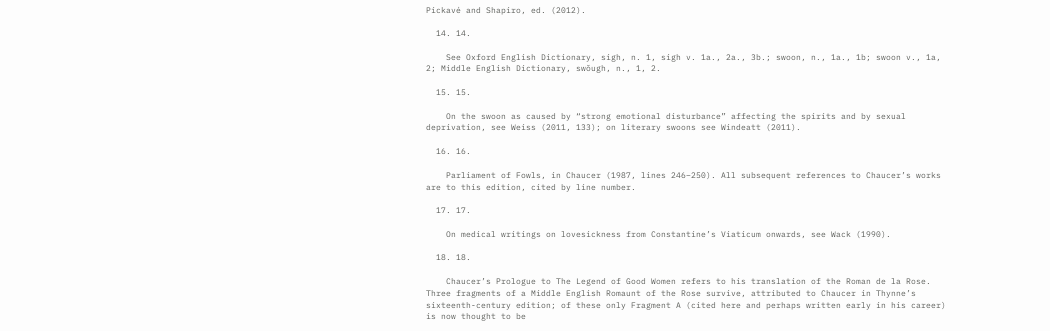Pickavé and Shapiro, ed. (2012).

  14. 14.

    See Oxford English Dictionary, sigh, n. 1, sigh v. 1a., 2a., 3b.; swoon, n., 1a., 1b; swoon v., 1a, 2; Middle English Dictionary, swǒugh, n., 1, 2.

  15. 15.

    On the swoon as caused by “strong emotional disturbance” affecting the spirits and by sexual deprivation, see Weiss (2011, 133); on literary swoons see Windeatt (2011).

  16. 16.

    Parliament of Fowls, in Chaucer (1987, lines 246–250). All subsequent references to Chaucer’s works are to this edition, cited by line number.

  17. 17.

    On medical writings on lovesickness from Constantine’s Viaticum onwards, see Wack (1990).

  18. 18.

    Chaucer’s Prologue to The Legend of Good Women refers to his translation of the Roman de la Rose. Three fragments of a Middle English Romaunt of the Rose survive, attributed to Chaucer in Thynne’s sixteenth-century edition; of these only Fragment A (cited here and perhaps written early in his career) is now thought to be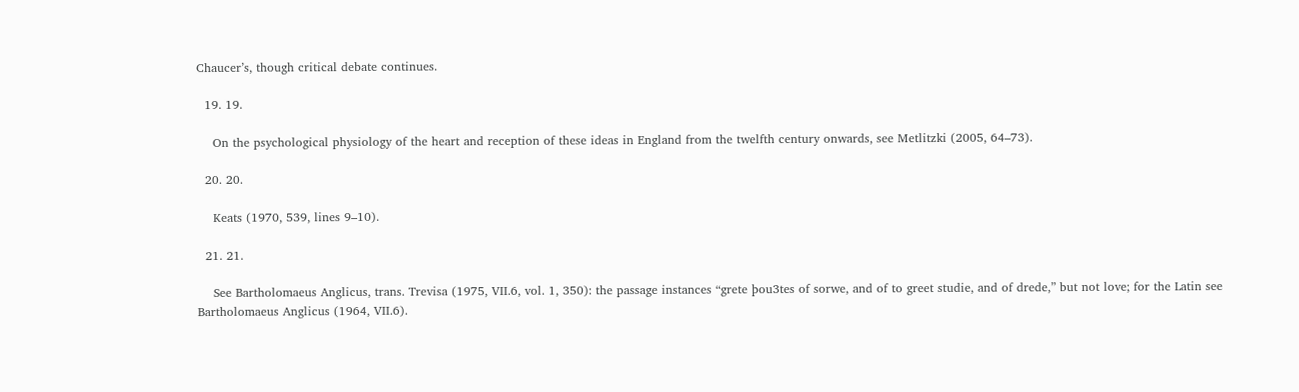Chaucer’s, though critical debate continues.

  19. 19.

    On the psychological physiology of the heart and reception of these ideas in England from the twelfth century onwards, see Metlitzki (2005, 64–73).

  20. 20.

    Keats (1970, 539, lines 9–10).

  21. 21.

    See Bartholomaeus Anglicus, trans. Trevisa (1975, VII.6, vol. 1, 350): the passage instances “grete þou3tes of sorwe, and of to greet studie, and of drede,” but not love; for the Latin see Bartholomaeus Anglicus (1964, VII.6).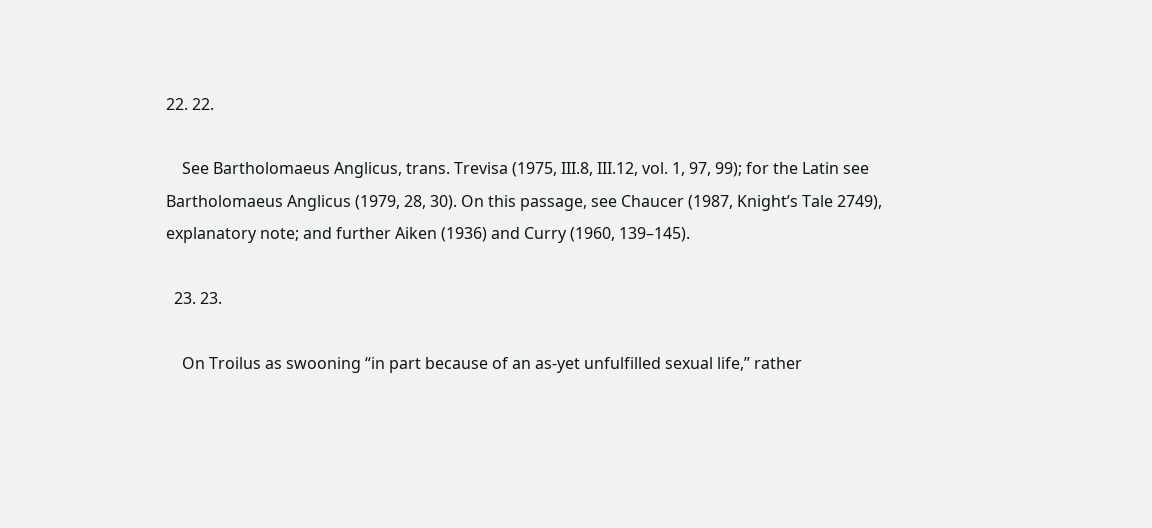22. 22.

    See Bartholomaeus Anglicus, trans. Trevisa (1975, III.8, III.12, vol. 1, 97, 99); for the Latin see Bartholomaeus Anglicus (1979, 28, 30). On this passage, see Chaucer (1987, Knight’s Tale 2749), explanatory note; and further Aiken (1936) and Curry (1960, 139–145).

  23. 23.

    On Troilus as swooning “in part because of an as-yet unfulfilled sexual life,” rather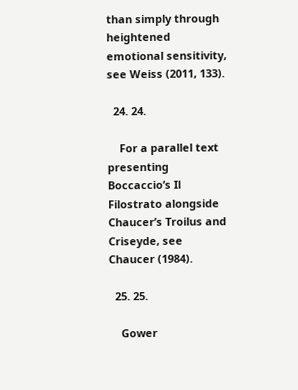than simply through heightened emotional sensitivity, see Weiss (2011, 133).

  24. 24.

    For a parallel text presenting Boccaccio’s Il Filostrato alongside Chaucer’s Troilus and Criseyde, see Chaucer (1984).

  25. 25.

    Gower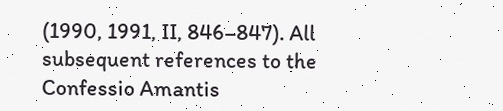(1990, 1991, II, 846–847). All subsequent references to the Confessio Amantis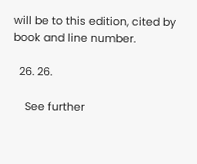will be to this edition, cited by book and line number.

  26. 26.

    See further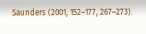Saunders (2001, 152–177, 267–273).